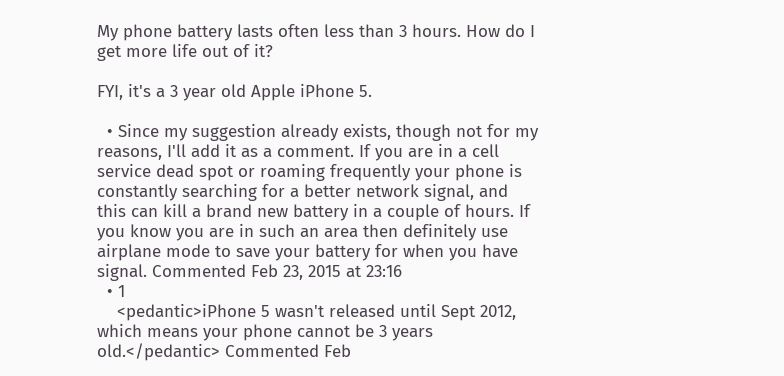My phone battery lasts often less than 3 hours. How do I get more life out of it?

FYI, it's a 3 year old Apple iPhone 5.

  • Since my suggestion already exists, though not for my reasons, I'll add it as a comment. If you are in a cell service dead spot or roaming frequently your phone is constantly searching for a better network signal, and this can kill a brand new battery in a couple of hours. If you know you are in such an area then definitely use airplane mode to save your battery for when you have signal. Commented Feb 23, 2015 at 23:16
  • 1
    <pedantic>iPhone 5 wasn't released until Sept 2012, which means your phone cannot be 3 years old.</pedantic> Commented Feb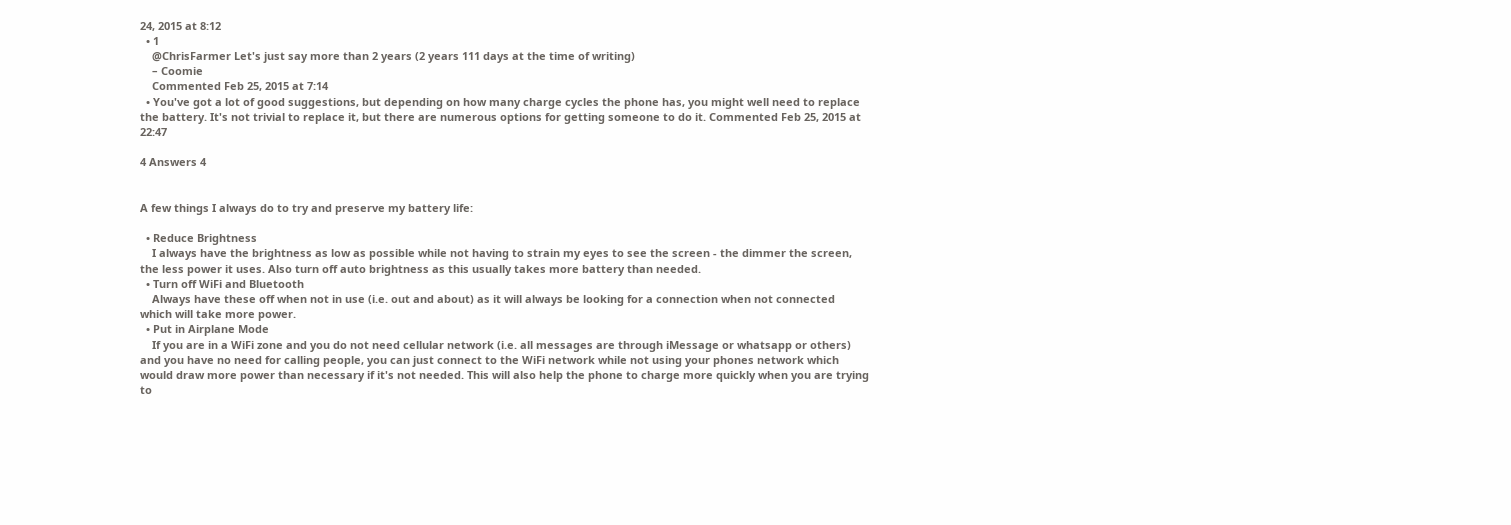24, 2015 at 8:12
  • 1
    @ChrisFarmer Let's just say more than 2 years (2 years 111 days at the time of writing)
    – Coomie
    Commented Feb 25, 2015 at 7:14
  • You've got a lot of good suggestions, but depending on how many charge cycles the phone has, you might well need to replace the battery. It's not trivial to replace it, but there are numerous options for getting someone to do it. Commented Feb 25, 2015 at 22:47

4 Answers 4


A few things I always do to try and preserve my battery life:

  • Reduce Brightness
    I always have the brightness as low as possible while not having to strain my eyes to see the screen - the dimmer the screen, the less power it uses. Also turn off auto brightness as this usually takes more battery than needed.
  • Turn off WiFi and Bluetooth
    Always have these off when not in use (i.e. out and about) as it will always be looking for a connection when not connected which will take more power.
  • Put in Airplane Mode
    If you are in a WiFi zone and you do not need cellular network (i.e. all messages are through iMessage or whatsapp or others) and you have no need for calling people, you can just connect to the WiFi network while not using your phones network which would draw more power than necessary if it's not needed. This will also help the phone to charge more quickly when you are trying to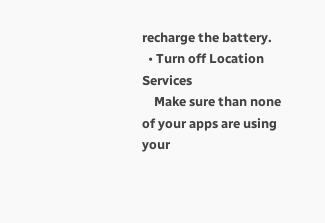recharge the battery.
  • Turn off Location Services
    Make sure than none of your apps are using your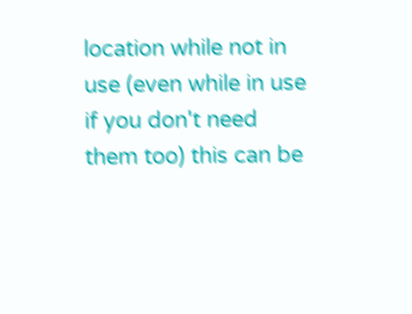location while not in use (even while in use if you don't need them too) this can be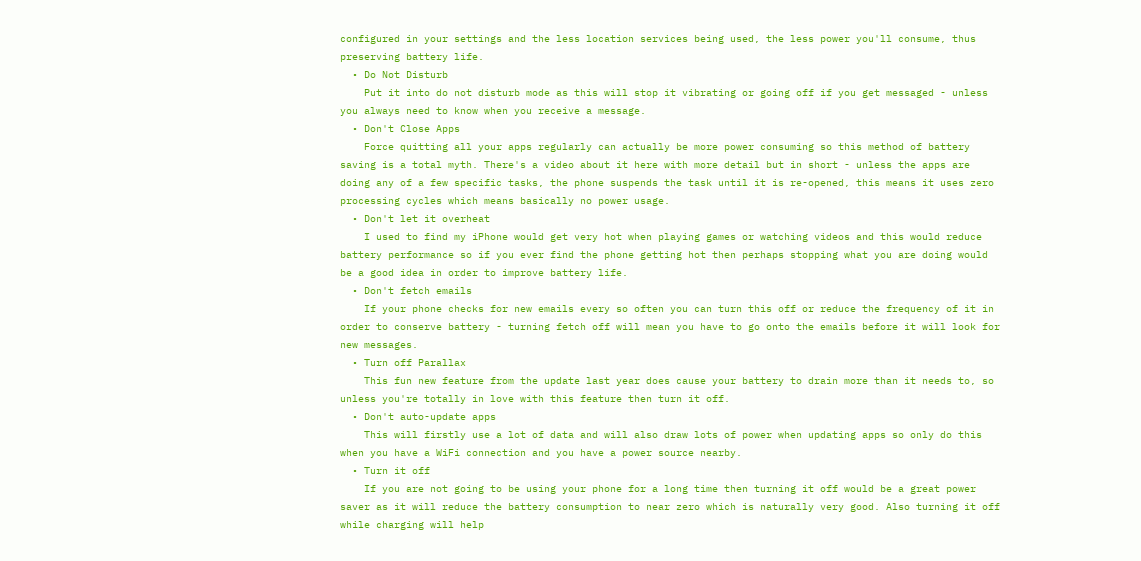configured in your settings and the less location services being used, the less power you'll consume, thus preserving battery life.
  • Do Not Disturb
    Put it into do not disturb mode as this will stop it vibrating or going off if you get messaged - unless you always need to know when you receive a message.
  • Don't Close Apps
    Force quitting all your apps regularly can actually be more power consuming so this method of battery saving is a total myth. There's a video about it here with more detail but in short - unless the apps are doing any of a few specific tasks, the phone suspends the task until it is re-opened, this means it uses zero processing cycles which means basically no power usage.
  • Don't let it overheat
    I used to find my iPhone would get very hot when playing games or watching videos and this would reduce battery performance so if you ever find the phone getting hot then perhaps stopping what you are doing would be a good idea in order to improve battery life.
  • Don't fetch emails
    If your phone checks for new emails every so often you can turn this off or reduce the frequency of it in order to conserve battery - turning fetch off will mean you have to go onto the emails before it will look for new messages.
  • Turn off Parallax
    This fun new feature from the update last year does cause your battery to drain more than it needs to, so unless you're totally in love with this feature then turn it off.
  • Don't auto-update apps
    This will firstly use a lot of data and will also draw lots of power when updating apps so only do this when you have a WiFi connection and you have a power source nearby.
  • Turn it off
    If you are not going to be using your phone for a long time then turning it off would be a great power saver as it will reduce the battery consumption to near zero which is naturally very good. Also turning it off while charging will help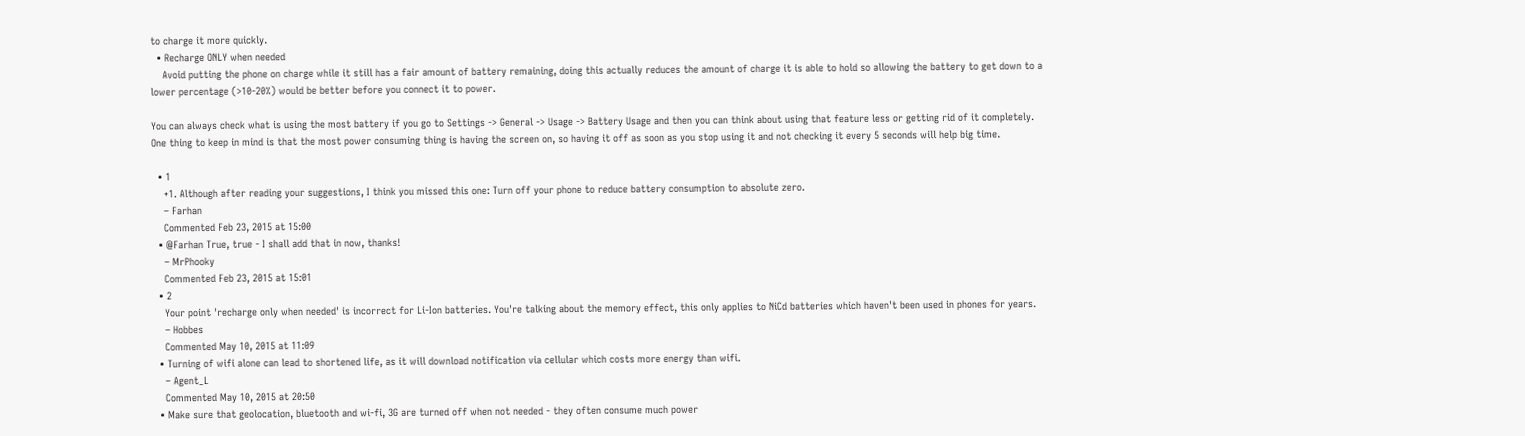to charge it more quickly.
  • Recharge ONLY when needed
    Avoid putting the phone on charge while it still has a fair amount of battery remaining, doing this actually reduces the amount of charge it is able to hold so allowing the battery to get down to a lower percentage (>10-20%) would be better before you connect it to power.

You can always check what is using the most battery if you go to Settings -> General -> Usage -> Battery Usage and then you can think about using that feature less or getting rid of it completely.
One thing to keep in mind is that the most power consuming thing is having the screen on, so having it off as soon as you stop using it and not checking it every 5 seconds will help big time.

  • 1
    +1. Although after reading your suggestions, I think you missed this one: Turn off your phone to reduce battery consumption to absolute zero.
    – Farhan
    Commented Feb 23, 2015 at 15:00
  • @Farhan True, true - I shall add that in now, thanks!
    – MrPhooky
    Commented Feb 23, 2015 at 15:01
  • 2
    Your point 'recharge only when needed' is incorrect for Li-Ion batteries. You're talking about the memory effect, this only applies to NiCd batteries which haven't been used in phones for years.
    – Hobbes
    Commented May 10, 2015 at 11:09
  • Turning of wifi alone can lead to shortened life, as it will download notification via cellular which costs more energy than wifi.
    – Agent_L
    Commented May 10, 2015 at 20:50
  • Make sure that geolocation, bluetooth and wi-fi, 3G are turned off when not needed - they often consume much power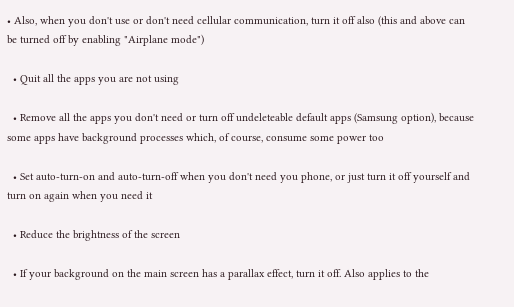• Also, when you don't use or don't need cellular communication, turn it off also (this and above can be turned off by enabling "Airplane mode")

  • Quit all the apps you are not using

  • Remove all the apps you don't need or turn off undeleteable default apps (Samsung option), because some apps have background processes which, of course, consume some power too

  • Set auto-turn-on and auto-turn-off when you don't need you phone, or just turn it off yourself and turn on again when you need it

  • Reduce the brightness of the screen

  • If your background on the main screen has a parallax effect, turn it off. Also applies to the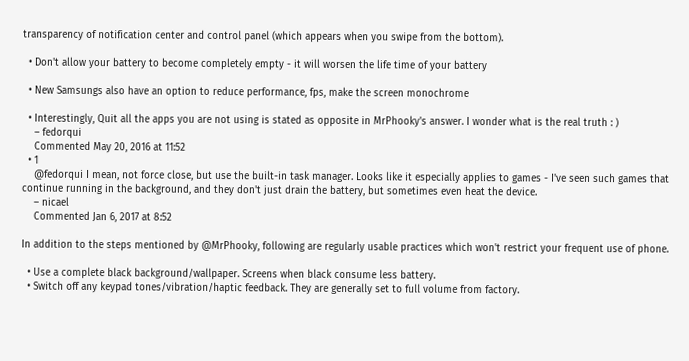transparency of notification center and control panel (which appears when you swipe from the bottom).

  • Don't allow your battery to become completely empty - it will worsen the life time of your battery

  • New Samsungs also have an option to reduce performance, fps, make the screen monochrome

  • Interestingly, Quit all the apps you are not using is stated as opposite in MrPhooky's answer. I wonder what is the real truth : )
    – fedorqui
    Commented May 20, 2016 at 11:52
  • 1
    @fedorqui I mean, not force close, but use the built-in task manager. Looks like it especially applies to games - I've seen such games that continue running in the background, and they don't just drain the battery, but sometimes even heat the device.
    – nicael
    Commented Jan 6, 2017 at 8:52

In addition to the steps mentioned by @MrPhooky, following are regularly usable practices which won't restrict your frequent use of phone.

  • Use a complete black background/wallpaper. Screens when black consume less battery.
  • Switch off any keypad tones/vibration/haptic feedback. They are generally set to full volume from factory.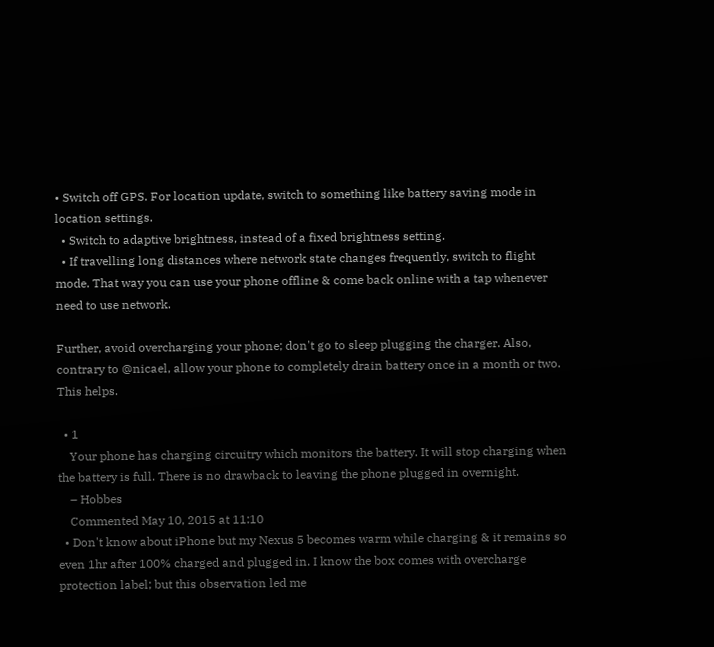• Switch off GPS. For location update, switch to something like battery saving mode in location settings.
  • Switch to adaptive brightness, instead of a fixed brightness setting.
  • If travelling long distances where network state changes frequently, switch to flight mode. That way you can use your phone offline & come back online with a tap whenever need to use network.

Further, avoid overcharging your phone; don't go to sleep plugging the charger. Also, contrary to @nicael, allow your phone to completely drain battery once in a month or two. This helps.

  • 1
    Your phone has charging circuitry which monitors the battery. It will stop charging when the battery is full. There is no drawback to leaving the phone plugged in overnight.
    – Hobbes
    Commented May 10, 2015 at 11:10
  • Don't know about iPhone but my Nexus 5 becomes warm while charging & it remains so even 1hr after 100% charged and plugged in. I know the box comes with overcharge protection label; but this observation led me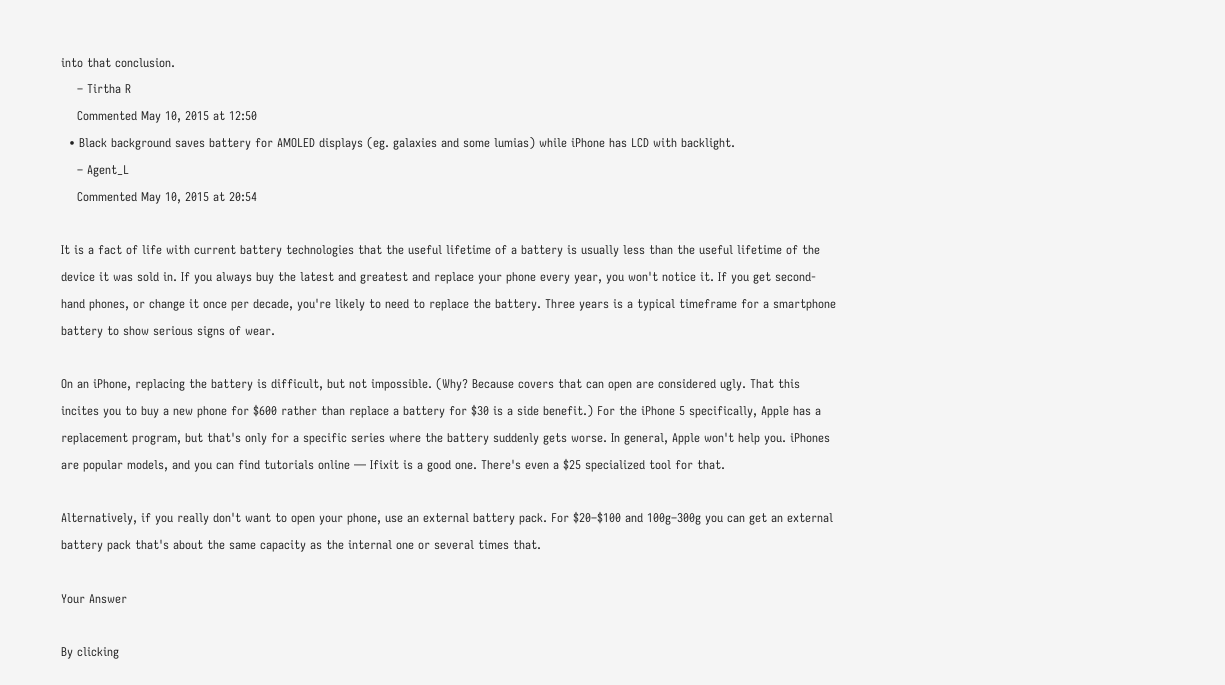into that conclusion.
    – Tirtha R
    Commented May 10, 2015 at 12:50
  • Black background saves battery for AMOLED displays (eg. galaxies and some lumias) while iPhone has LCD with backlight.
    – Agent_L
    Commented May 10, 2015 at 20:54

It is a fact of life with current battery technologies that the useful lifetime of a battery is usually less than the useful lifetime of the device it was sold in. If you always buy the latest and greatest and replace your phone every year, you won't notice it. If you get second-hand phones, or change it once per decade, you're likely to need to replace the battery. Three years is a typical timeframe for a smartphone battery to show serious signs of wear.

On an iPhone, replacing the battery is difficult, but not impossible. (Why? Because covers that can open are considered ugly. That this incites you to buy a new phone for $600 rather than replace a battery for $30 is a side benefit.) For the iPhone 5 specifically, Apple has a replacement program, but that's only for a specific series where the battery suddenly gets worse. In general, Apple won't help you. iPhones are popular models, and you can find tutorials online — Ifixit is a good one. There's even a $25 specialized tool for that.

Alternatively, if you really don't want to open your phone, use an external battery pack. For $20–$100 and 100g–300g you can get an external battery pack that's about the same capacity as the internal one or several times that.

Your Answer

By clicking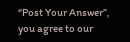“Post Your Answer”, you agree to our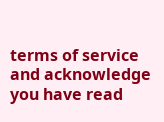terms of service and acknowledge you have read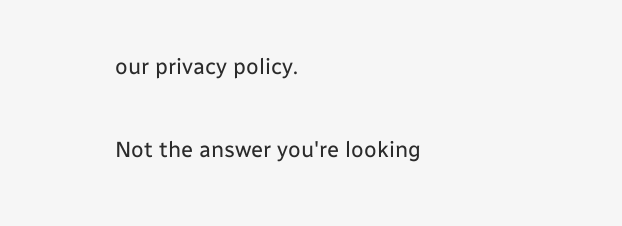our privacy policy.

Not the answer you're looking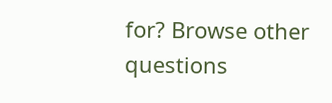for? Browse other questions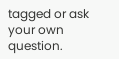tagged or ask your own question.